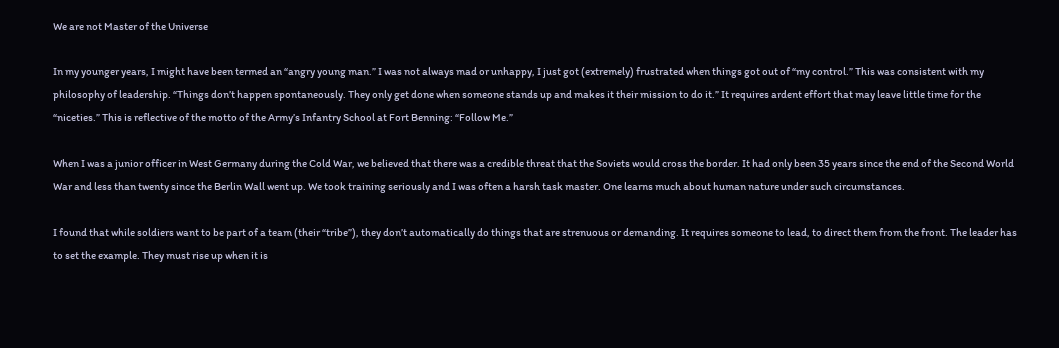We are not Master of the Universe

In my younger years, I might have been termed an “angry young man.” I was not always mad or unhappy, I just got (extremely) frustrated when things got out of “my control.” This was consistent with my philosophy of leadership. “Things don’t happen spontaneously. They only get done when someone stands up and makes it their mission to do it.” It requires ardent effort that may leave little time for the “niceties.” This is reflective of the motto of the Army’s Infantry School at Fort Benning: “Follow Me.”

When I was a junior officer in West Germany during the Cold War, we believed that there was a credible threat that the Soviets would cross the border. It had only been 35 years since the end of the Second World War and less than twenty since the Berlin Wall went up. We took training seriously and I was often a harsh task master. One learns much about human nature under such circumstances.

I found that while soldiers want to be part of a team (their “tribe”), they don’t automatically do things that are strenuous or demanding. It requires someone to lead, to direct them from the front. The leader has to set the example. They must rise up when it is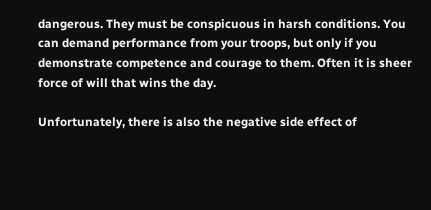dangerous. They must be conspicuous in harsh conditions. You can demand performance from your troops, but only if you demonstrate competence and courage to them. Often it is sheer force of will that wins the day.

Unfortunately, there is also the negative side effect of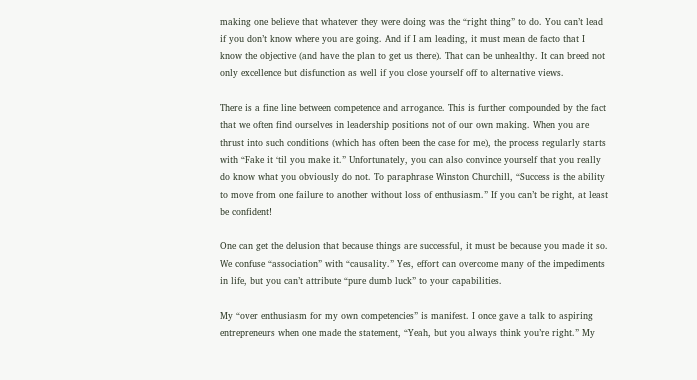making one believe that whatever they were doing was the “right thing” to do. You can’t lead if you don’t know where you are going. And if I am leading, it must mean de facto that I know the objective (and have the plan to get us there). That can be unhealthy. It can breed not only excellence but disfunction as well if you close yourself off to alternative views.

There is a fine line between competence and arrogance. This is further compounded by the fact that we often find ourselves in leadership positions not of our own making. When you are thrust into such conditions (which has often been the case for me), the process regularly starts with “Fake it ‘til you make it.” Unfortunately, you can also convince yourself that you really do know what you obviously do not. To paraphrase Winston Churchill, “Success is the ability to move from one failure to another without loss of enthusiasm.” If you can’t be right, at least be confident!

One can get the delusion that because things are successful, it must be because you made it so. We confuse “association” with “causality.” Yes, effort can overcome many of the impediments in life, but you can’t attribute “pure dumb luck” to your capabilities.

My “over enthusiasm for my own competencies” is manifest. I once gave a talk to aspiring entrepreneurs when one made the statement, “Yeah, but you always think you’re right.” My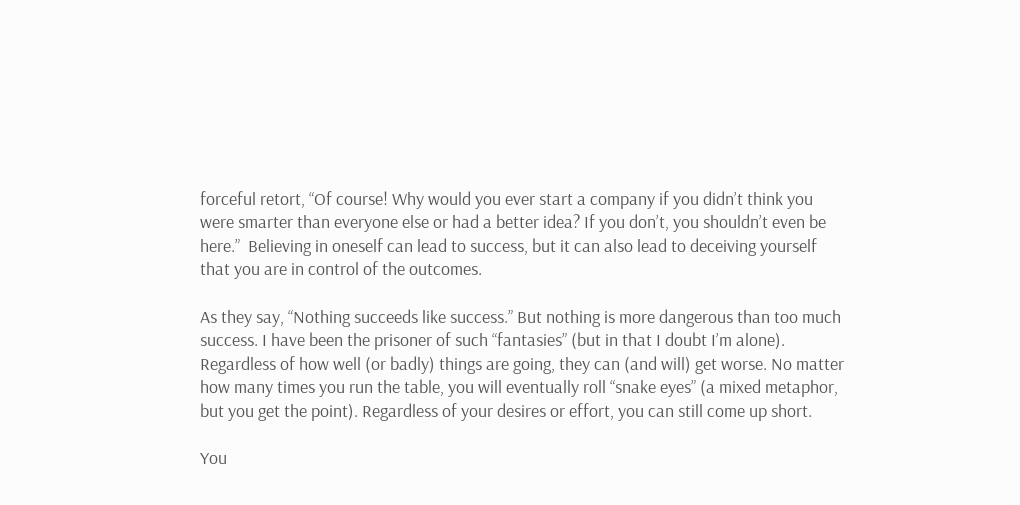forceful retort, “Of course! Why would you ever start a company if you didn’t think you were smarter than everyone else or had a better idea? If you don’t, you shouldn’t even be here.”  Believing in oneself can lead to success, but it can also lead to deceiving yourself that you are in control of the outcomes.

As they say, “Nothing succeeds like success.” But nothing is more dangerous than too much success. I have been the prisoner of such “fantasies” (but in that I doubt I’m alone). Regardless of how well (or badly) things are going, they can (and will) get worse. No matter how many times you run the table, you will eventually roll “snake eyes” (a mixed metaphor, but you get the point). Regardless of your desires or effort, you can still come up short.

You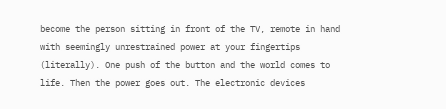become the person sitting in front of the TV, remote in hand with seemingly unrestrained power at your fingertips (literally). One push of the button and the world comes to life. Then the power goes out. The electronic devices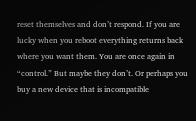reset themselves and don’t respond. If you are lucky when you reboot everything returns back where you want them. You are once again in “control.” But maybe they don’t. Or perhaps you buy a new device that is incompatible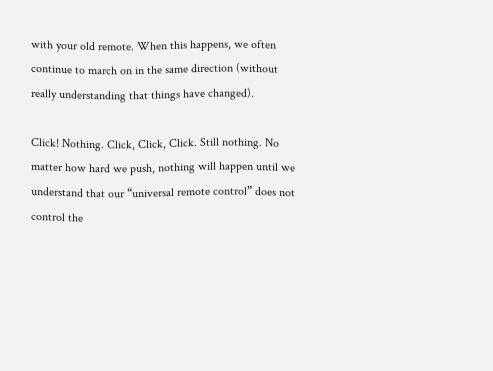with your old remote. When this happens, we often continue to march on in the same direction (without really understanding that things have changed).

Click! Nothing. Click, Click, Click. Still nothing. No matter how hard we push, nothing will happen until we understand that our “universal remote control” does not control the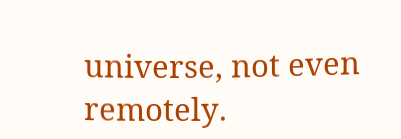universe, not even remotely.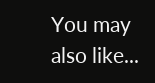You may also like...